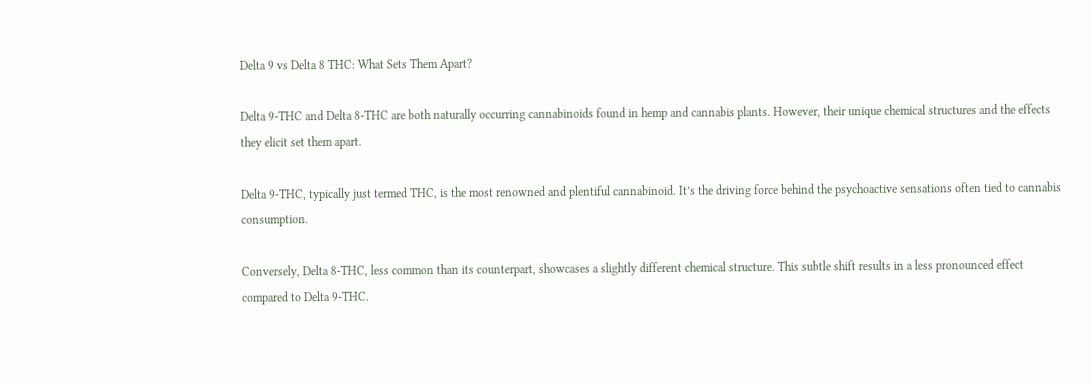Delta 9 vs Delta 8 THC: What Sets Them Apart?

Delta 9-THC and Delta 8-THC are both naturally occurring cannabinoids found in hemp and cannabis plants. However, their unique chemical structures and the effects they elicit set them apart.

Delta 9-THC, typically just termed THC, is the most renowned and plentiful cannabinoid. It’s the driving force behind the psychoactive sensations often tied to cannabis consumption.

Conversely, Delta 8-THC, less common than its counterpart, showcases a slightly different chemical structure. This subtle shift results in a less pronounced effect compared to Delta 9-THC.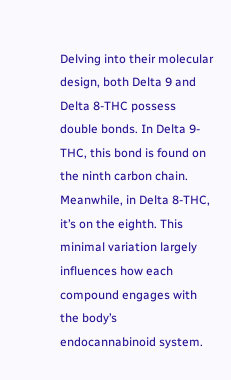Delving into their molecular design, both Delta 9 and Delta 8-THC possess double bonds. In Delta 9-THC, this bond is found on the ninth carbon chain. Meanwhile, in Delta 8-THC, it’s on the eighth. This minimal variation largely influences how each compound engages with the body’s endocannabinoid system.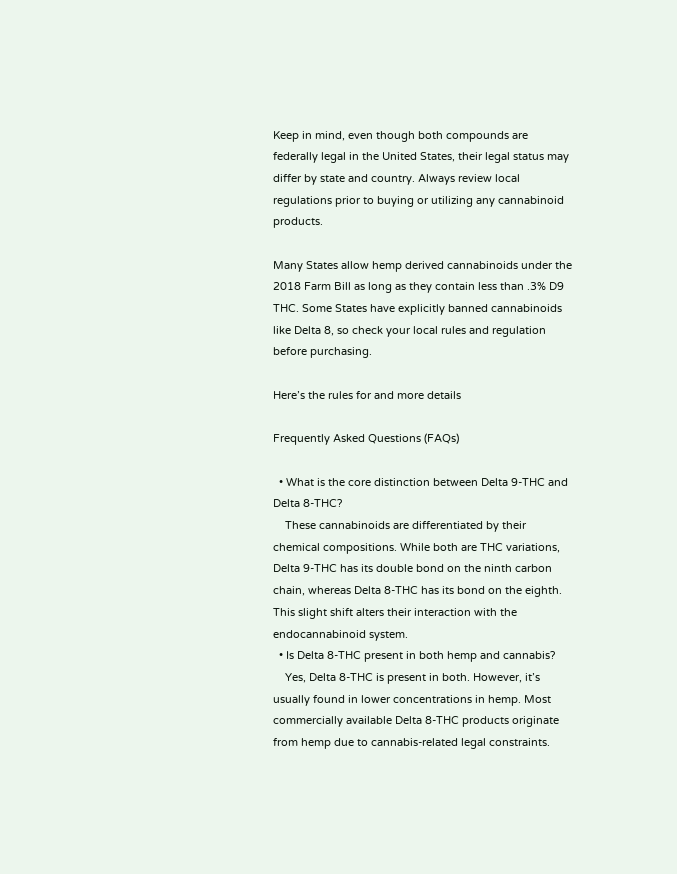Keep in mind, even though both compounds are federally legal in the United States, their legal status may differ by state and country. Always review local regulations prior to buying or utilizing any cannabinoid products.

Many States allow hemp derived cannabinoids under the 2018 Farm Bill as long as they contain less than .3% D9 THC. Some States have explicitly banned cannabinoids like Delta 8, so check your local rules and regulation before purchasing.

Here’s the rules for and more details

Frequently Asked Questions (FAQs)

  • What is the core distinction between Delta 9-THC and Delta 8-THC?
    These cannabinoids are differentiated by their chemical compositions. While both are THC variations, Delta 9-THC has its double bond on the ninth carbon chain, whereas Delta 8-THC has its bond on the eighth. This slight shift alters their interaction with the endocannabinoid system.
  • Is Delta 8-THC present in both hemp and cannabis?
    Yes, Delta 8-THC is present in both. However, it’s usually found in lower concentrations in hemp. Most commercially available Delta 8-THC products originate from hemp due to cannabis-related legal constraints.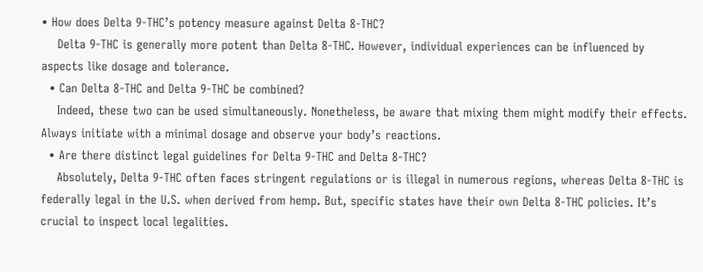• How does Delta 9-THC’s potency measure against Delta 8-THC?
    Delta 9-THC is generally more potent than Delta 8-THC. However, individual experiences can be influenced by aspects like dosage and tolerance.
  • Can Delta 8-THC and Delta 9-THC be combined?
    Indeed, these two can be used simultaneously. Nonetheless, be aware that mixing them might modify their effects. Always initiate with a minimal dosage and observe your body’s reactions.
  • Are there distinct legal guidelines for Delta 9-THC and Delta 8-THC?
    Absolutely, Delta 9-THC often faces stringent regulations or is illegal in numerous regions, whereas Delta 8-THC is federally legal in the U.S. when derived from hemp. But, specific states have their own Delta 8-THC policies. It’s crucial to inspect local legalities.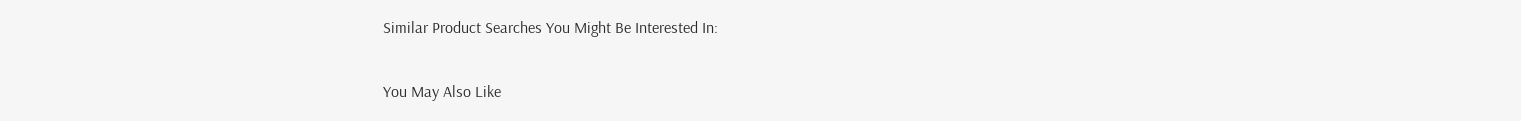Similar Product Searches You Might Be Interested In:

You May Also Like